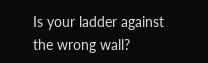Is your ladder against the wrong wall?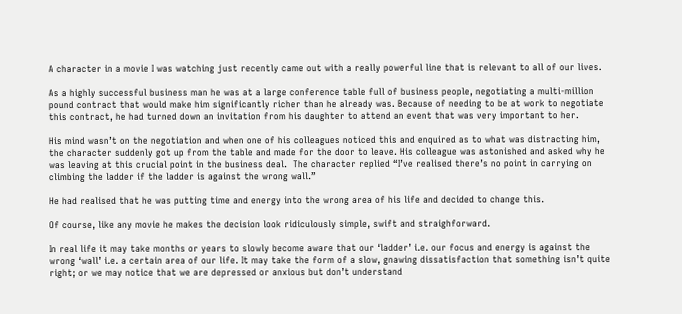A character in a movie I was watching just recently came out with a really powerful line that is relevant to all of our lives.

As a highly successful business man he was at a large conference table full of business people, negotiating a multi-million pound contract that would make him significantly richer than he already was. Because of needing to be at work to negotiate this contract, he had turned down an invitation from his daughter to attend an event that was very important to her.

His mind wasn’t on the negotiation and when one of his colleagues noticed this and enquired as to what was distracting him, the character suddenly got up from the table and made for the door to leave. His colleague was astonished and asked why he was leaving at this crucial point in the business deal.  The character replied “I’ve realised there’s no point in carrying on climbing the ladder if the ladder is against the wrong wall.”

He had realised that he was putting time and energy into the wrong area of his life and decided to change this.

Of course, like any movie he makes the decision look ridiculously simple, swift and straighforward.

In real life it may take months or years to slowly become aware that our ‘ladder’ i.e. our focus and energy is against the wrong ‘wall’ i.e. a certain area of our life. It may take the form of a slow, gnawing dissatisfaction that something isn’t quite right; or we may notice that we are depressed or anxious but don’t understand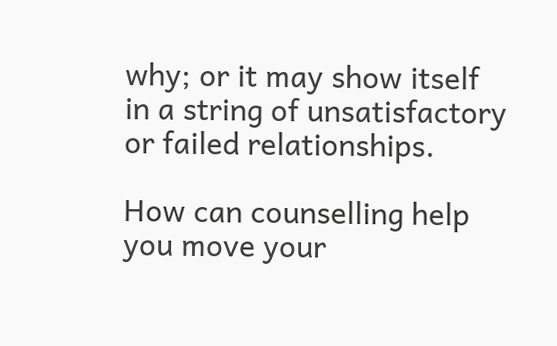why; or it may show itself in a string of unsatisfactory or failed relationships.

How can counselling help you move your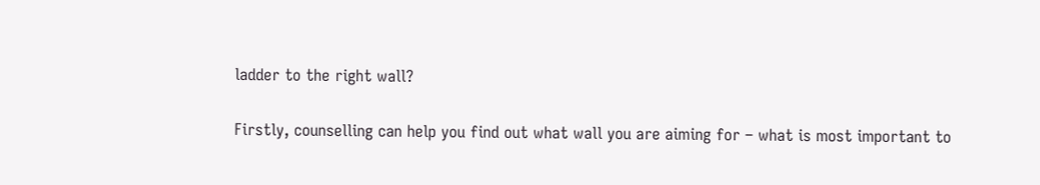ladder to the right wall?

Firstly, counselling can help you find out what wall you are aiming for – what is most important to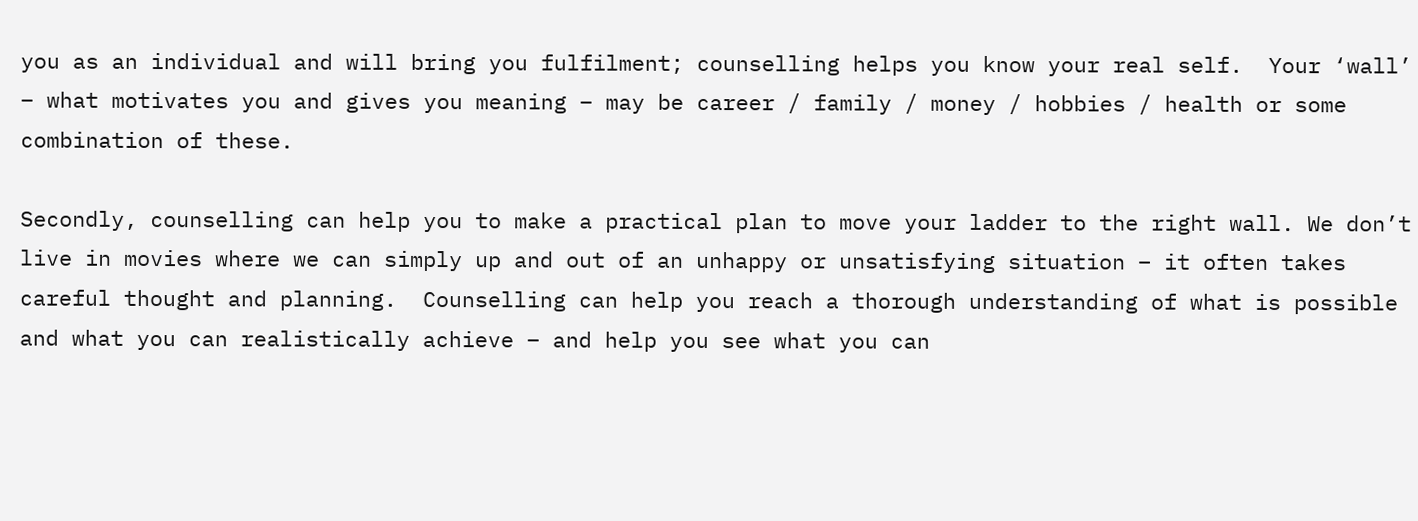you as an individual and will bring you fulfilment; counselling helps you know your real self.  Your ‘wall’ – what motivates you and gives you meaning – may be career / family / money / hobbies / health or some combination of these.

Secondly, counselling can help you to make a practical plan to move your ladder to the right wall. We don’t live in movies where we can simply up and out of an unhappy or unsatisfying situation – it often takes careful thought and planning.  Counselling can help you reach a thorough understanding of what is possible and what you can realistically achieve – and help you see what you can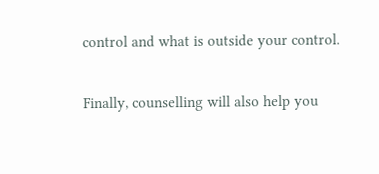control and what is outside your control.

Finally, counselling will also help you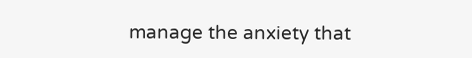manage the anxiety that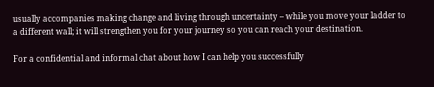usually accompanies making change and living through uncertainty – while you move your ladder to a different wall; it will strengthen you for your journey so you can reach your destination.

For a confidential and informal chat about how I can help you successfully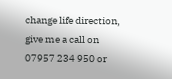change life direction, give me a call on 07957 234 950 or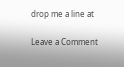drop me a line at

Leave a Comment